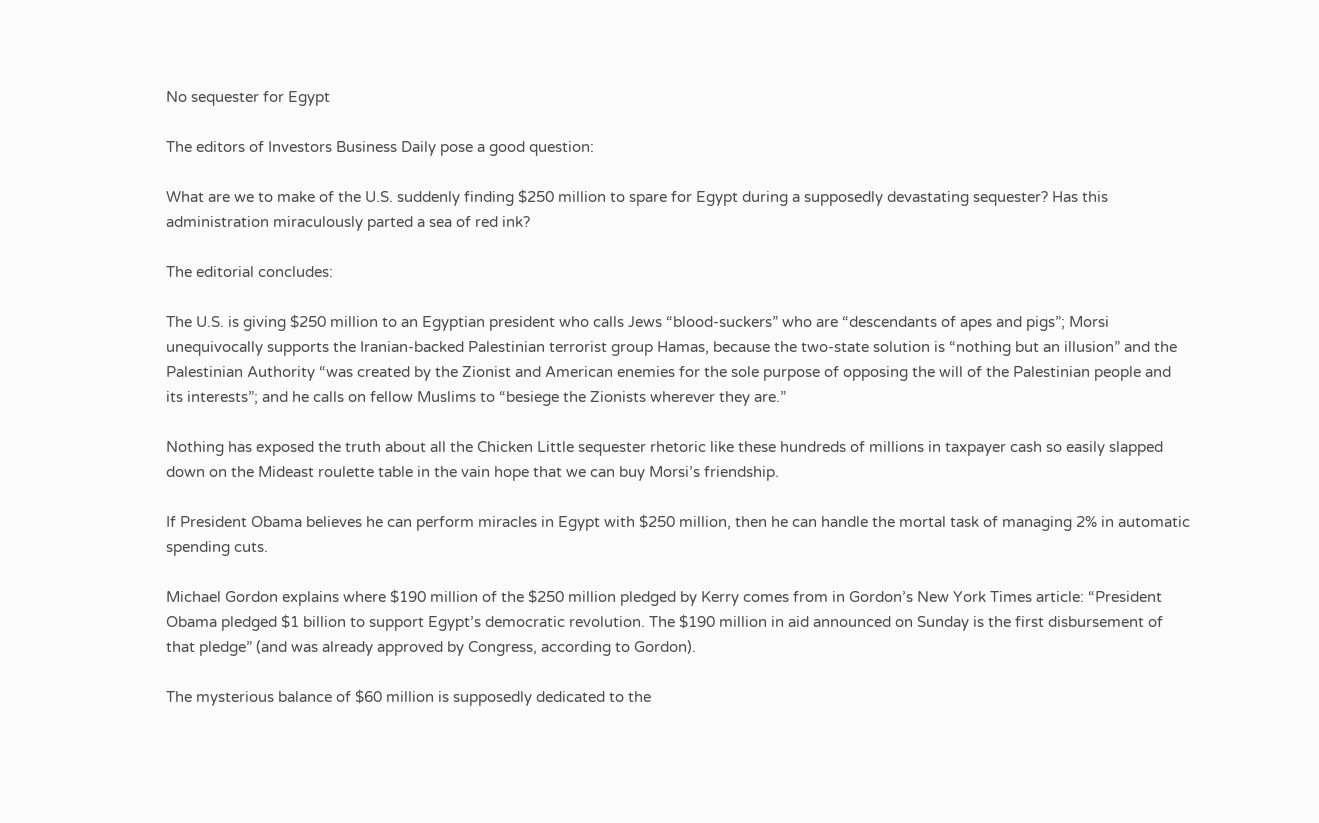No sequester for Egypt

The editors of Investors Business Daily pose a good question:

What are we to make of the U.S. suddenly finding $250 million to spare for Egypt during a supposedly devastating sequester? Has this administration miraculously parted a sea of red ink?

The editorial concludes:

The U.S. is giving $250 million to an Egyptian president who calls Jews “blood-suckers” who are “descendants of apes and pigs”; Morsi unequivocally supports the Iranian-backed Palestinian terrorist group Hamas, because the two-state solution is “nothing but an illusion” and the Palestinian Authority “was created by the Zionist and American enemies for the sole purpose of opposing the will of the Palestinian people and its interests”; and he calls on fellow Muslims to “besiege the Zionists wherever they are.”

Nothing has exposed the truth about all the Chicken Little sequester rhetoric like these hundreds of millions in taxpayer cash so easily slapped down on the Mideast roulette table in the vain hope that we can buy Morsi’s friendship.

If President Obama believes he can perform miracles in Egypt with $250 million, then he can handle the mortal task of managing 2% in automatic spending cuts.

Michael Gordon explains where $190 million of the $250 million pledged by Kerry comes from in Gordon’s New York Times article: “President Obama pledged $1 billion to support Egypt’s democratic revolution. The $190 million in aid announced on Sunday is the first disbursement of that pledge” (and was already approved by Congress, according to Gordon).

The mysterious balance of $60 million is supposedly dedicated to the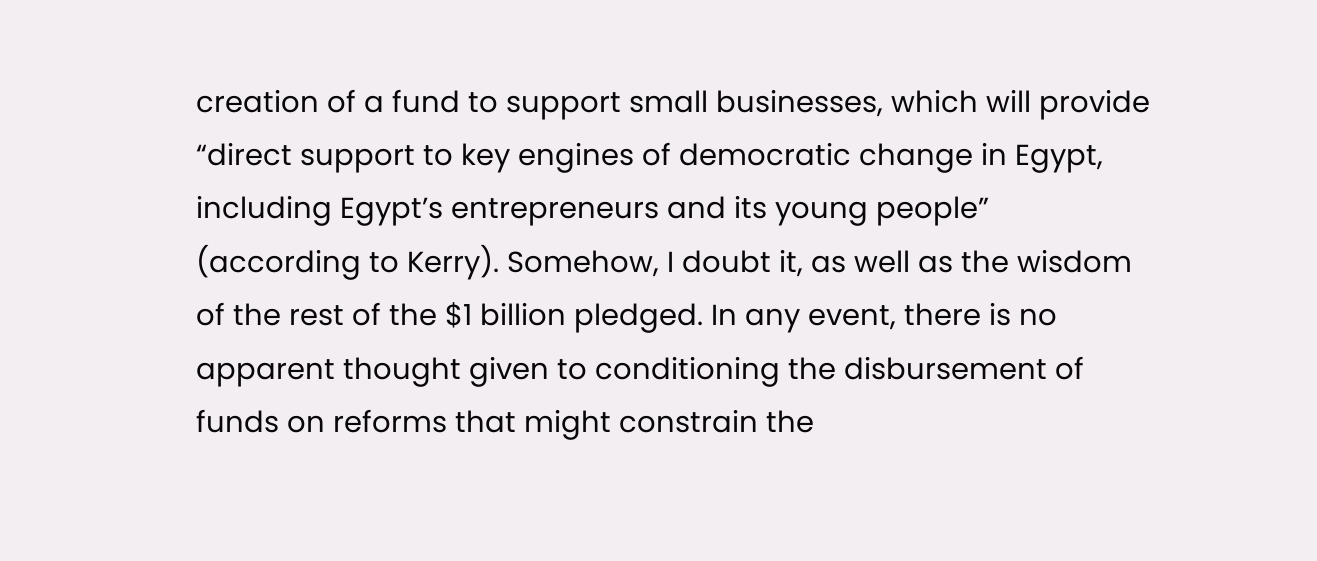creation of a fund to support small businesses, which will provide “direct support to key engines of democratic change in Egypt, including Egypt’s entrepreneurs and its young people” (according to Kerry). Somehow, I doubt it, as well as the wisdom of the rest of the $1 billion pledged. In any event, there is no apparent thought given to conditioning the disbursement of funds on reforms that might constrain the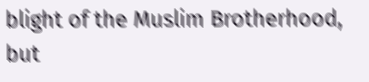blight of the Muslim Brotherhood, but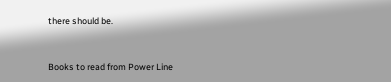there should be.


Books to read from Power Line